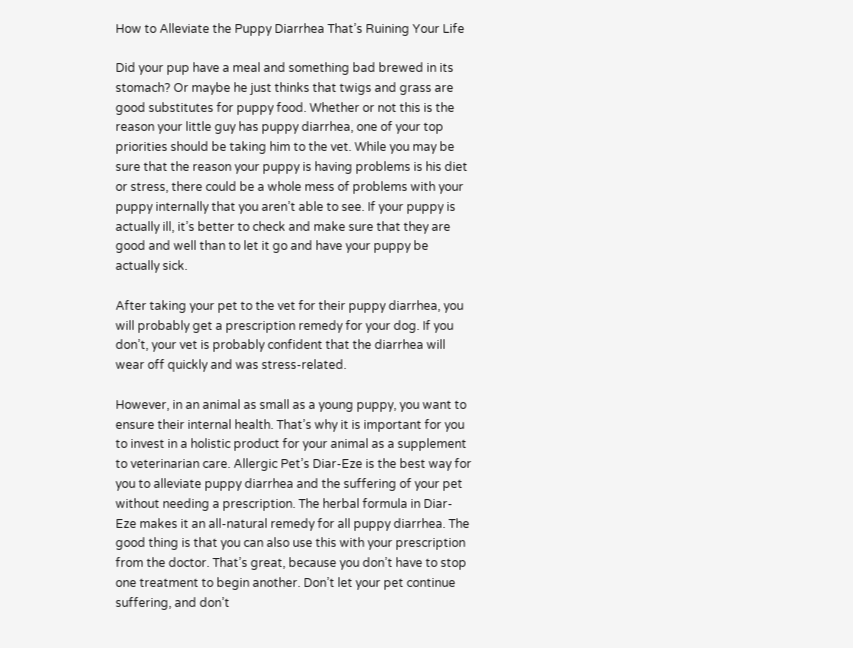How to Alleviate the Puppy Diarrhea That’s Ruining Your Life

Did your pup have a meal and something bad brewed in its stomach? Or maybe he just thinks that twigs and grass are good substitutes for puppy food. Whether or not this is the reason your little guy has puppy diarrhea, one of your top priorities should be taking him to the vet. While you may be sure that the reason your puppy is having problems is his diet or stress, there could be a whole mess of problems with your puppy internally that you aren’t able to see. If your puppy is actually ill, it’s better to check and make sure that they are good and well than to let it go and have your puppy be actually sick.

After taking your pet to the vet for their puppy diarrhea, you will probably get a prescription remedy for your dog. If you don’t, your vet is probably confident that the diarrhea will wear off quickly and was stress-related.

However, in an animal as small as a young puppy, you want to ensure their internal health. That’s why it is important for you to invest in a holistic product for your animal as a supplement to veterinarian care. Allergic Pet’s Diar-Eze is the best way for you to alleviate puppy diarrhea and the suffering of your pet without needing a prescription. The herbal formula in Diar-Eze makes it an all-natural remedy for all puppy diarrhea. The good thing is that you can also use this with your prescription from the doctor. That’s great, because you don’t have to stop one treatment to begin another. Don’t let your pet continue suffering, and don’t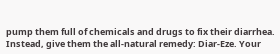pump them full of chemicals and drugs to fix their diarrhea. Instead, give them the all-natural remedy: Diar-Eze. Your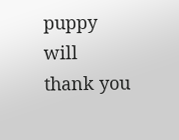puppy will thank you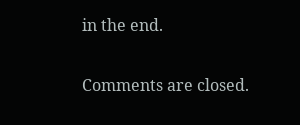in the end.

Comments are closed.